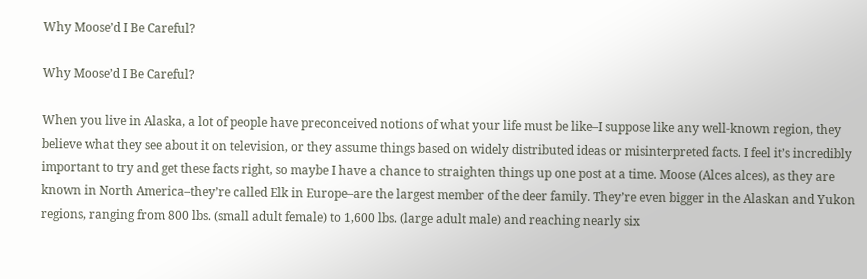Why Moose’d I Be Careful?

Why Moose’d I Be Careful?

When you live in Alaska, a lot of people have preconceived notions of what your life must be like–I suppose like any well-known region, they believe what they see about it on television, or they assume things based on widely distributed ideas or misinterpreted facts. I feel it’s incredibly important to try and get these facts right, so maybe I have a chance to straighten things up one post at a time. Moose (Alces alces), as they are known in North America–they’re called Elk in Europe–are the largest member of the deer family. They’re even bigger in the Alaskan and Yukon regions, ranging from 800 lbs. (small adult female) to 1,600 lbs. (large adult male) and reaching nearly six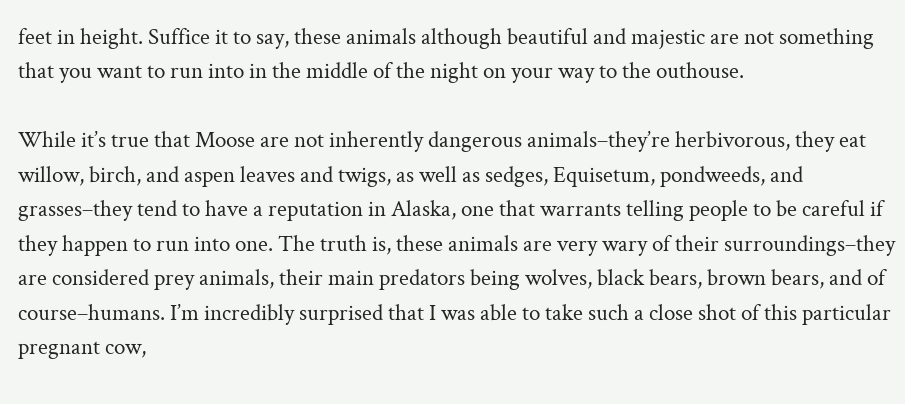feet in height. Suffice it to say, these animals although beautiful and majestic are not something that you want to run into in the middle of the night on your way to the outhouse.

While it’s true that Moose are not inherently dangerous animals–they’re herbivorous, they eat willow, birch, and aspen leaves and twigs, as well as sedges, Equisetum, pondweeds, and grasses–they tend to have a reputation in Alaska, one that warrants telling people to be careful if they happen to run into one. The truth is, these animals are very wary of their surroundings–they are considered prey animals, their main predators being wolves, black bears, brown bears, and of course–humans. I’m incredibly surprised that I was able to take such a close shot of this particular pregnant cow,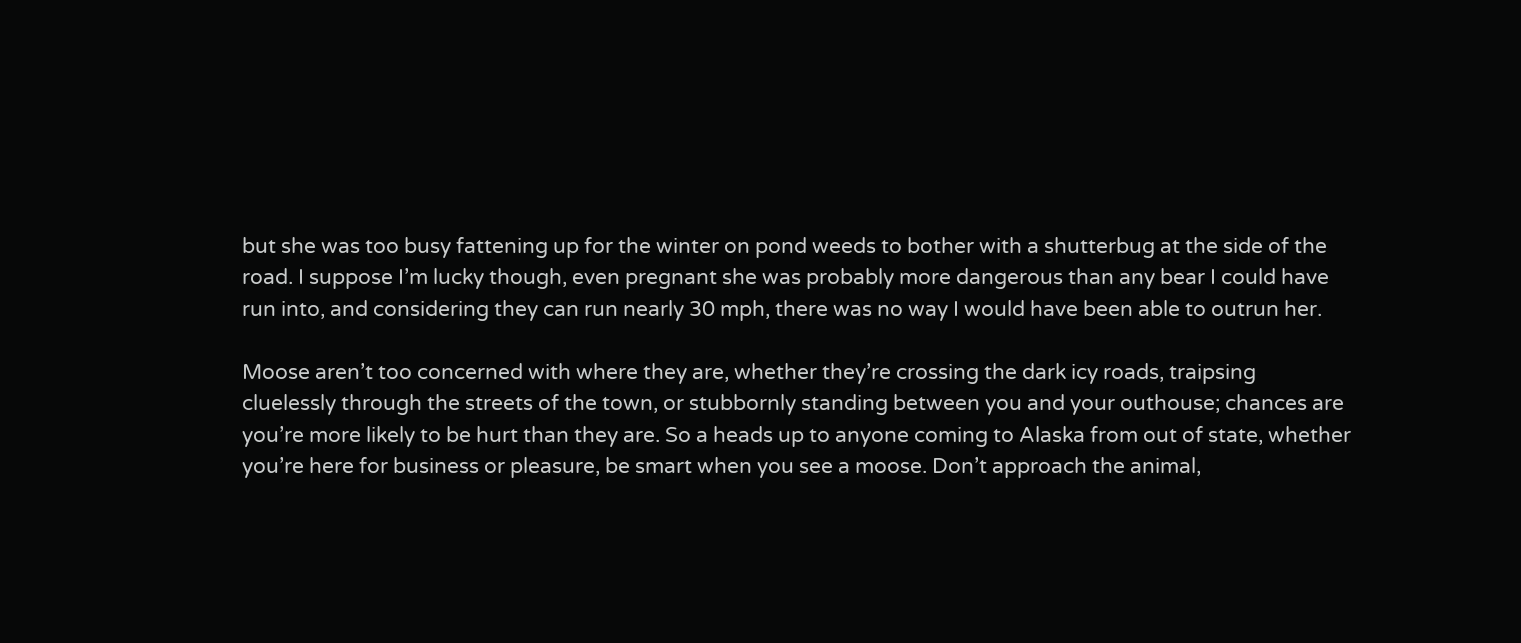but she was too busy fattening up for the winter on pond weeds to bother with a shutterbug at the side of the road. I suppose I’m lucky though, even pregnant she was probably more dangerous than any bear I could have run into, and considering they can run nearly 30 mph, there was no way I would have been able to outrun her.

Moose aren’t too concerned with where they are, whether they’re crossing the dark icy roads, traipsing cluelessly through the streets of the town, or stubbornly standing between you and your outhouse; chances are you’re more likely to be hurt than they are. So a heads up to anyone coming to Alaska from out of state, whether you’re here for business or pleasure, be smart when you see a moose. Don’t approach the animal,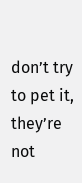don’t try to pet it, they’re not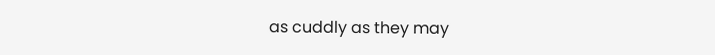as cuddly as they may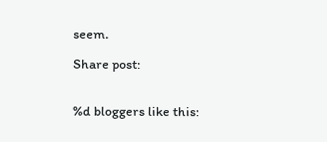seem.

Share post:


%d bloggers like this: